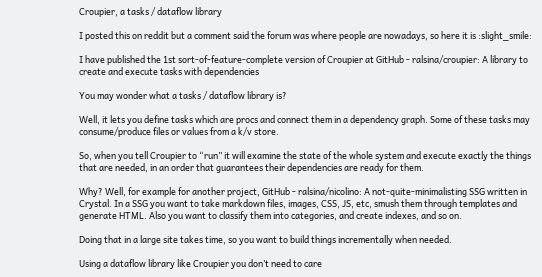Croupier, a tasks / dataflow library

I posted this on reddit but a comment said the forum was where people are nowadays, so here it is :slight_smile:

I have published the 1st sort-of-feature-complete version of Croupier at GitHub - ralsina/croupier: A library to create and execute tasks with dependencies

You may wonder what a tasks / dataflow library is?

Well, it lets you define tasks which are procs and connect them in a dependency graph. Some of these tasks may consume/produce files or values from a k/v store.

So, when you tell Croupier to “run” it will examine the state of the whole system and execute exactly the things that are needed, in an order that guarantees their dependencies are ready for them.

Why? Well, for example for another project, GitHub - ralsina/nicolino: A not-quite-minimalisting SSG written in Crystal. In a SSG you want to take markdown files, images, CSS, JS, etc, smush them through templates and generate HTML. Also you want to classify them into categories, and create indexes, and so on.

Doing that in a large site takes time, so you want to build things incrementally when needed.

Using a dataflow library like Croupier you don’t need to care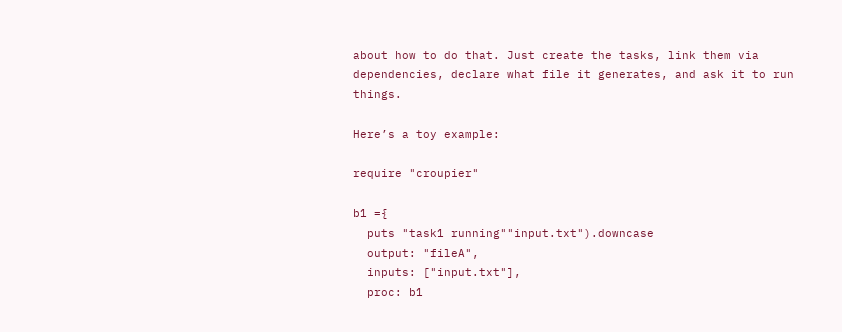about how to do that. Just create the tasks, link them via dependencies, declare what file it generates, and ask it to run things.

Here’s a toy example:

require "croupier"

b1 ={
  puts "task1 running""input.txt").downcase
  output: "fileA",
  inputs: ["input.txt"],
  proc: b1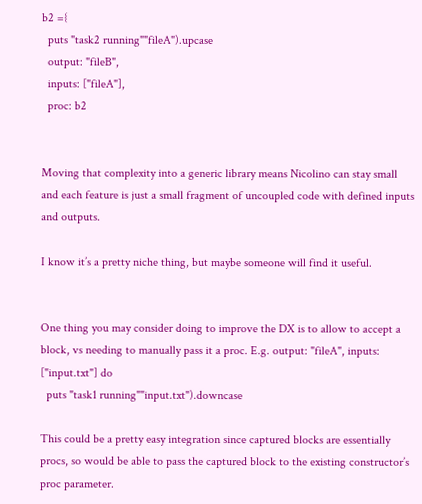b2 ={
  puts "task2 running""fileA").upcase
  output: "fileB",
  inputs: ["fileA"],
  proc: b2


Moving that complexity into a generic library means Nicolino can stay small and each feature is just a small fragment of uncoupled code with defined inputs and outputs.

I know it’s a pretty niche thing, but maybe someone will find it useful.


One thing you may consider doing to improve the DX is to allow to accept a block, vs needing to manually pass it a proc. E.g. output: "fileA", inputs: ["input.txt"] do
  puts "task1 running""input.txt").downcase

This could be a pretty easy integration since captured blocks are essentially procs, so would be able to pass the captured block to the existing constructor’s proc parameter.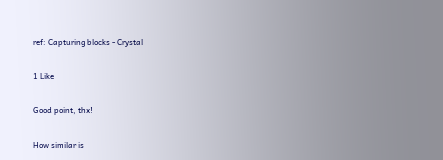ref: Capturing blocks - Crystal

1 Like

Good point, thx!

How similar is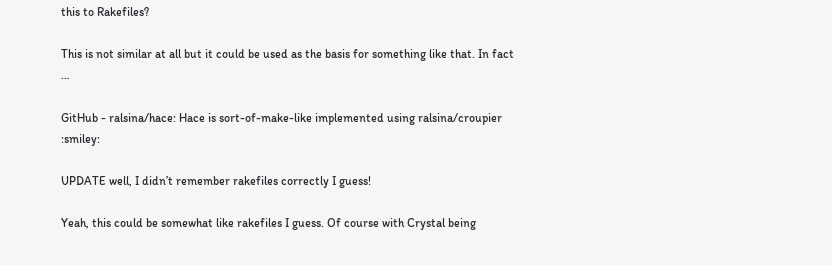this to Rakefiles?

This is not similar at all but it could be used as the basis for something like that. In fact …

GitHub - ralsina/hace: Hace is sort-of-make-like implemented using ralsina/croupier :smiley:

UPDATE well, I didn’t remember rakefiles correctly I guess!

Yeah, this could be somewhat like rakefiles I guess. Of course with Crystal being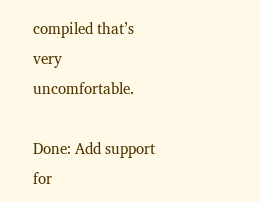compiled that’s very uncomfortable.

Done: Add support for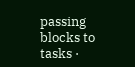passing blocks to tasks ·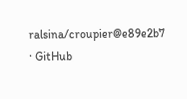ralsina/croupier@e89e2b7 · GitHub